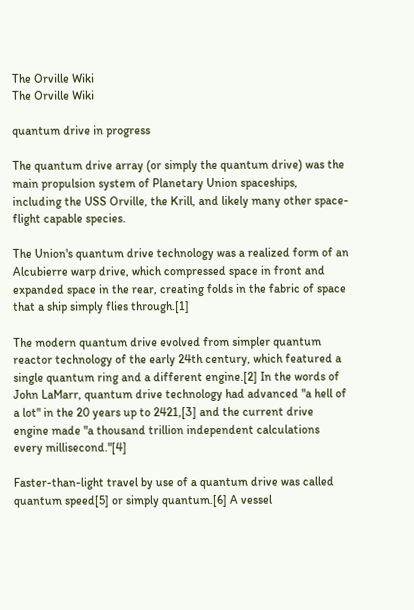The Orville Wiki
The Orville Wiki

quantum drive in progress

The quantum drive array (or simply the quantum drive) was the main propulsion system of Planetary Union spaceships, including the USS Orville, the Krill, and likely many other space-flight capable species.

The Union's quantum drive technology was a realized form of an Alcubierre warp drive, which compressed space in front and expanded space in the rear, creating folds in the fabric of space that a ship simply flies through.[1]

The modern quantum drive evolved from simpler quantum reactor technology of the early 24th century, which featured a single quantum ring and a different engine.[2] In the words of John LaMarr, quantum drive technology had advanced "a hell of a lot" in the 20 years up to 2421,[3] and the current drive engine made "a thousand trillion independent calculations every millisecond."[4]

Faster-than-light travel by use of a quantum drive was called quantum speed[5] or simply quantum.[6] A vessel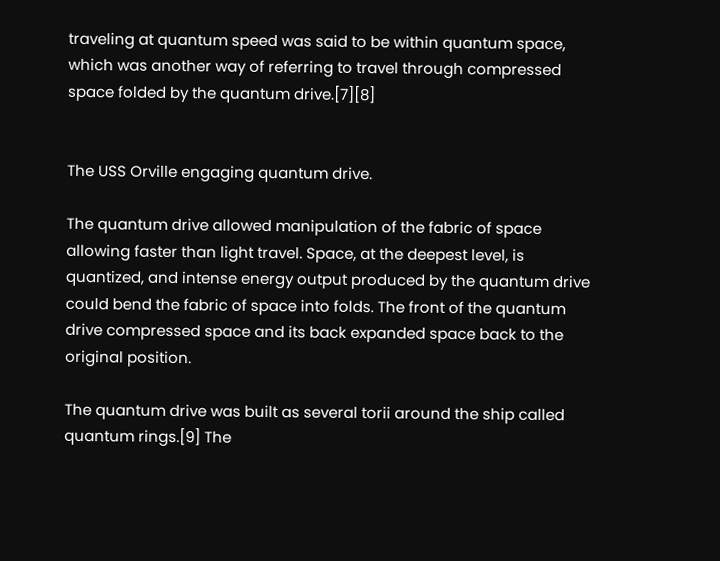traveling at quantum speed was said to be within quantum space, which was another way of referring to travel through compressed space folded by the quantum drive.[7][8]


The USS Orville engaging quantum drive.

The quantum drive allowed manipulation of the fabric of space allowing faster than light travel. Space, at the deepest level, is quantized, and intense energy output produced by the quantum drive could bend the fabric of space into folds. The front of the quantum drive compressed space and its back expanded space back to the original position.

The quantum drive was built as several torii around the ship called quantum rings.[9] The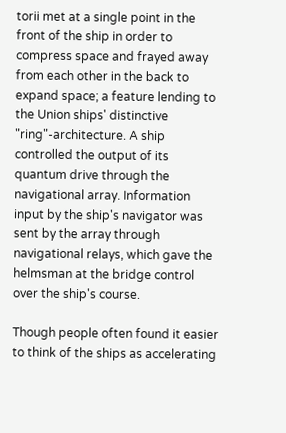torii met at a single point in the front of the ship in order to compress space and frayed away from each other in the back to expand space; a feature lending to the Union ships' distinctive "ring"-architecture. A ship controlled the output of its quantum drive through the navigational array. Information input by the ship's navigator was sent by the array through navigational relays, which gave the helmsman at the bridge control over the ship's course.

Though people often found it easier to think of the ships as accelerating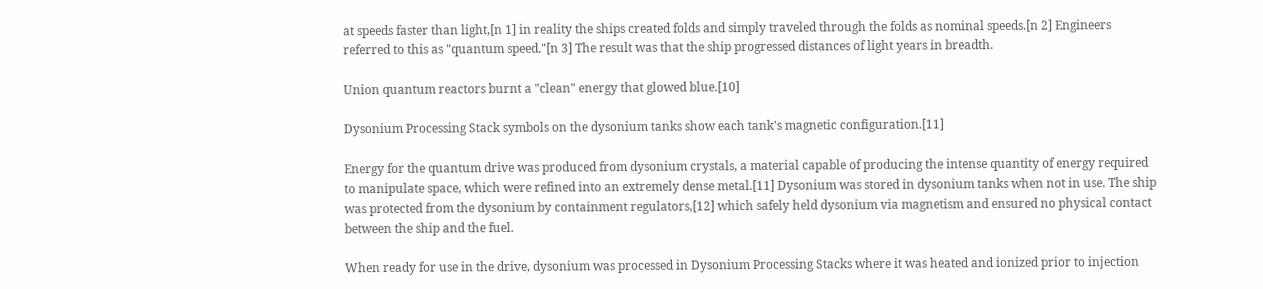at speeds faster than light,[n 1] in reality the ships created folds and simply traveled through the folds as nominal speeds.[n 2] Engineers referred to this as "quantum speed."[n 3] The result was that the ship progressed distances of light years in breadth.

Union quantum reactors burnt a "clean" energy that glowed blue.[10]

Dysonium Processing Stack symbols on the dysonium tanks show each tank's magnetic configuration.[11]

Energy for the quantum drive was produced from dysonium crystals, a material capable of producing the intense quantity of energy required to manipulate space, which were refined into an extremely dense metal.[11] Dysonium was stored in dysonium tanks when not in use. The ship was protected from the dysonium by containment regulators,[12] which safely held dysonium via magnetism and ensured no physical contact between the ship and the fuel.

When ready for use in the drive, dysonium was processed in Dysonium Processing Stacks where it was heated and ionized prior to injection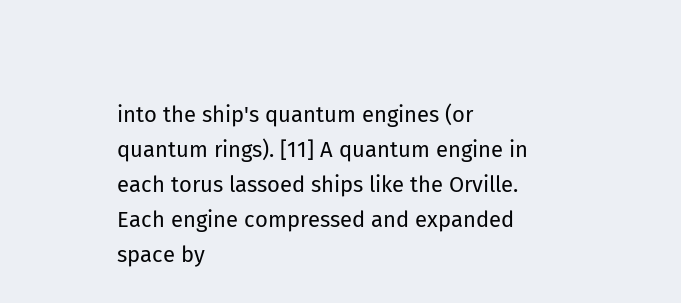into the ship's quantum engines (or quantum rings). [11] A quantum engine in each torus lassoed ships like the Orville. Each engine compressed and expanded space by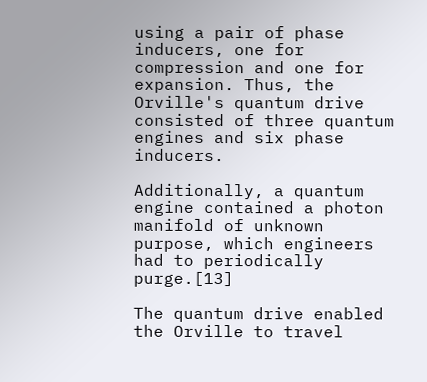using a pair of phase inducers, one for compression and one for expansion. Thus, the Orville's quantum drive consisted of three quantum engines and six phase inducers.

Additionally, a quantum engine contained a photon manifold of unknown purpose, which engineers had to periodically purge.[13]

The quantum drive enabled the Orville to travel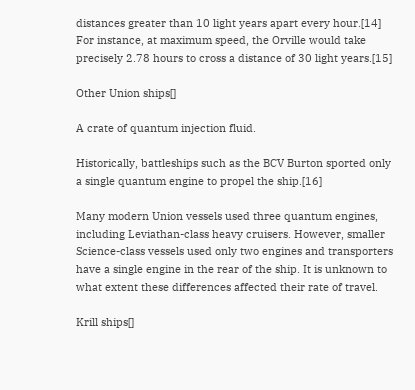distances greater than 10 light years apart every hour.[14] For instance, at maximum speed, the Orville would take precisely 2.78 hours to cross a distance of 30 light years.[15]

Other Union ships[]

A crate of quantum injection fluid.

Historically, battleships such as the BCV Burton sported only a single quantum engine to propel the ship.[16]

Many modern Union vessels used three quantum engines, including Leviathan-class heavy cruisers. However, smaller Science-class vessels used only two engines and transporters have a single engine in the rear of the ship. It is unknown to what extent these differences affected their rate of travel.

Krill ships[]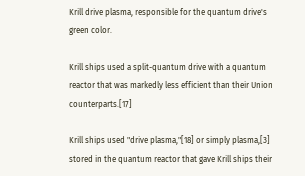Krill drive plasma, responsible for the quantum drive's green color.

Krill ships used a split-quantum drive with a quantum reactor that was markedly less efficient than their Union counterparts.[17]

Krill ships used "drive plasma,"[18] or simply plasma,[3] stored in the quantum reactor that gave Krill ships their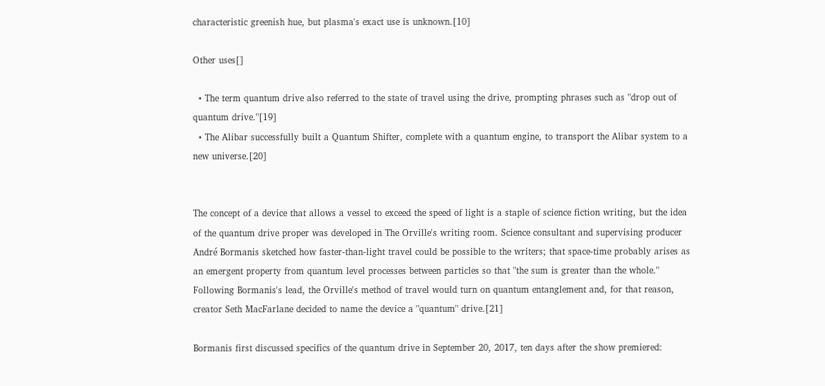characteristic greenish hue, but plasma's exact use is unknown.[10]

Other uses[]

  • The term quantum drive also referred to the state of travel using the drive, prompting phrases such as "drop out of quantum drive."[19]
  • The Alibar successfully built a Quantum Shifter, complete with a quantum engine, to transport the Alibar system to a new universe.[20]


The concept of a device that allows a vessel to exceed the speed of light is a staple of science fiction writing, but the idea of the quantum drive proper was developed in The Orville's writing room. Science consultant and supervising producer André Bormanis sketched how faster-than-light travel could be possible to the writers; that space-time probably arises as an emergent property from quantum level processes between particles so that "the sum is greater than the whole." Following Bormanis's lead, the Orville's method of travel would turn on quantum entanglement and, for that reason, creator Seth MacFarlane decided to name the device a "quantum" drive.[21]

Bormanis first discussed specifics of the quantum drive in September 20, 2017, ten days after the show premiered: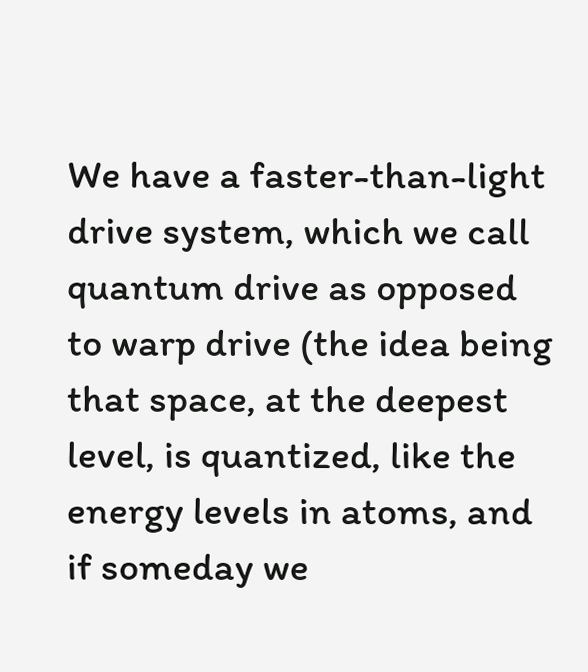We have a faster-than-light drive system, which we call quantum drive as opposed to warp drive (the idea being that space, at the deepest level, is quantized, like the energy levels in atoms, and if someday we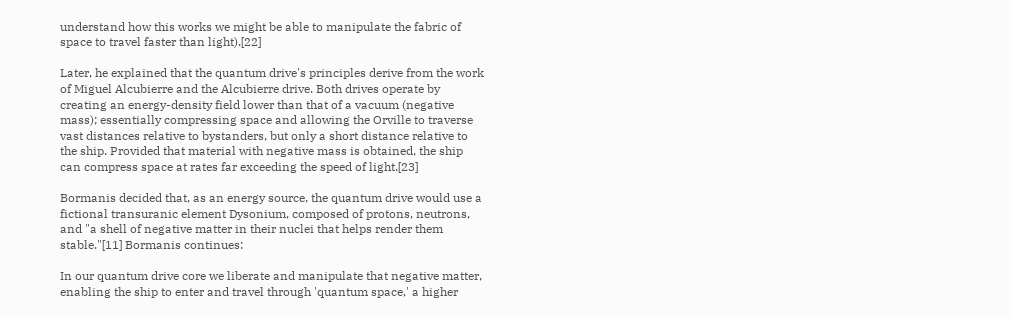understand how this works we might be able to manipulate the fabric of space to travel faster than light).[22]

Later, he explained that the quantum drive's principles derive from the work of Miguel Alcubierre and the Alcubierre drive. Both drives operate by creating an energy-density field lower than that of a vacuum (negative mass); essentially compressing space and allowing the Orville to traverse vast distances relative to bystanders, but only a short distance relative to the ship. Provided that material with negative mass is obtained, the ship can compress space at rates far exceeding the speed of light.[23]

Bormanis decided that, as an energy source, the quantum drive would use a fictional transuranic element Dysonium, composed of protons, neutrons, and "a shell of negative matter in their nuclei that helps render them stable."[11] Bormanis continues:

In our quantum drive core we liberate and manipulate that negative matter, enabling the ship to enter and travel through 'quantum space,' a higher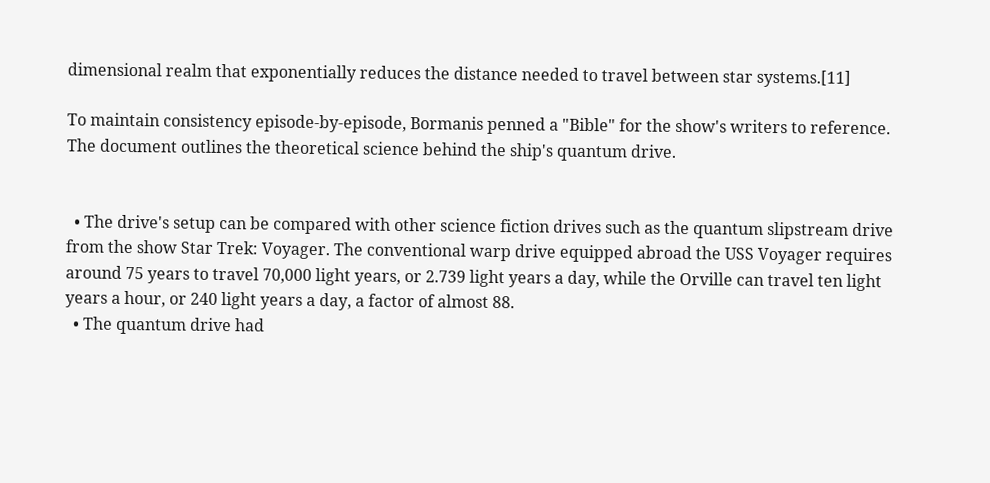dimensional realm that exponentially reduces the distance needed to travel between star systems.[11]

To maintain consistency episode-by-episode, Bormanis penned a "Bible" for the show's writers to reference. The document outlines the theoretical science behind the ship's quantum drive.


  • The drive's setup can be compared with other science fiction drives such as the quantum slipstream drive from the show Star Trek: Voyager. The conventional warp drive equipped abroad the USS Voyager requires around 75 years to travel 70,000 light years, or 2.739 light years a day, while the Orville can travel ten light years a hour, or 240 light years a day, a factor of almost 88.
  • The quantum drive had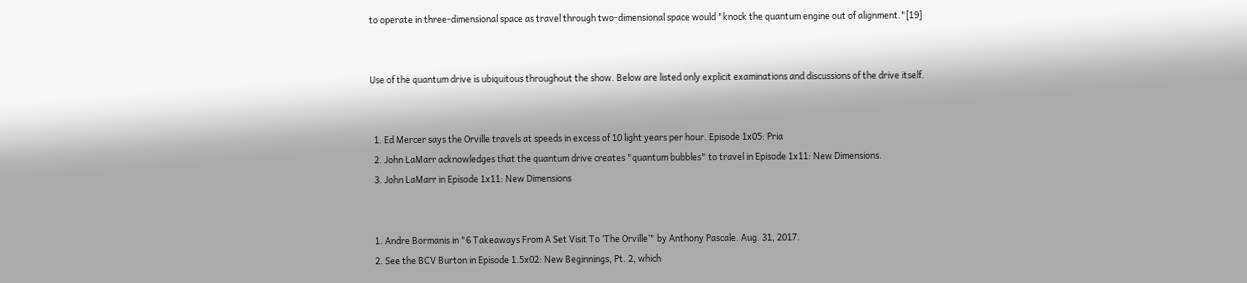to operate in three-dimensional space as travel through two-dimensional space would "knock the quantum engine out of alignment."[19]


Use of the quantum drive is ubiquitous throughout the show. Below are listed only explicit examinations and discussions of the drive itself.


  1. Ed Mercer says the Orville travels at speeds in excess of 10 light years per hour. Episode 1x05: Pria
  2. John LaMarr acknowledges that the quantum drive creates "quantum bubbles" to travel in Episode 1x11: New Dimensions.
  3. John LaMarr in Episode 1x11: New Dimensions


  1. Andre Bormanis in "6 Takeaways From A Set Visit To ‘The Orville’" by Anthony Pascale. Aug. 31, 2017.
  2. See the BCV Burton in Episode 1.5x02: New Beginnings, Pt. 2, which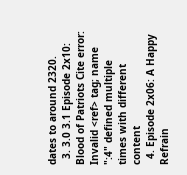dates to around 2320.
  3. 3.0 3.1 Episode 2x10: Blood of Patriots Cite error: Invalid <ref> tag; name ":4" defined multiple times with different content
  4. Episode 2x06: A Happy Refrain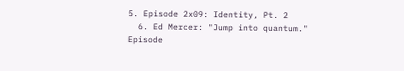5. Episode 2x09: Identity, Pt. 2
  6. Ed Mercer: "Jump into quantum." Episode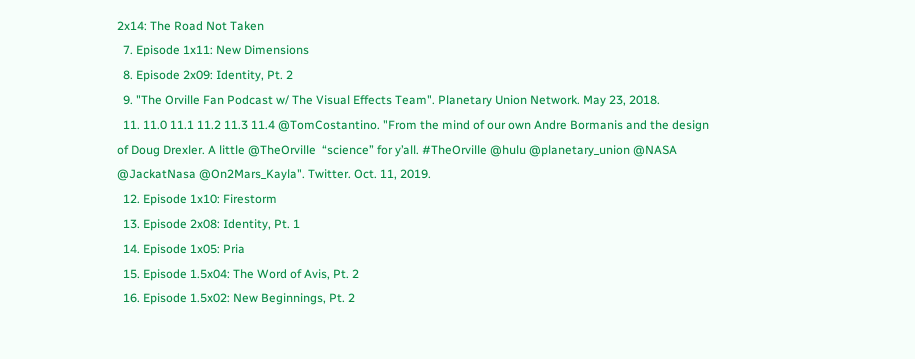2x14: The Road Not Taken
  7. Episode 1x11: New Dimensions
  8. Episode 2x09: Identity, Pt. 2
  9. "The Orville Fan Podcast w/ The Visual Effects Team". Planetary Union Network. May 23, 2018.
  11. 11.0 11.1 11.2 11.3 11.4 @TomCostantino. "From the mind of our own Andre Bormanis and the design of Doug Drexler. A little @TheOrville  “science” for y’all. #TheOrville @hulu @planetary_union @NASA @JackatNasa @On2Mars_Kayla". Twitter. Oct. 11, 2019.
  12. Episode 1x10: Firestorm
  13. Episode 2x08: Identity, Pt. 1
  14. Episode 1x05: Pria
  15. Episode 1.5x04: The Word of Avis, Pt. 2
  16. Episode 1.5x02: New Beginnings, Pt. 2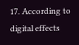17. According to digital effects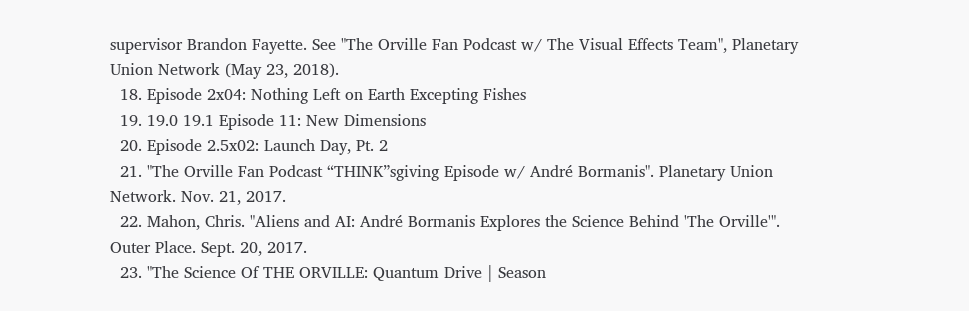supervisor Brandon Fayette. See "The Orville Fan Podcast w/ The Visual Effects Team", Planetary Union Network (May 23, 2018).
  18. Episode 2x04: Nothing Left on Earth Excepting Fishes
  19. 19.0 19.1 Episode 11: New Dimensions
  20. Episode 2.5x02: Launch Day, Pt. 2
  21. "The Orville Fan Podcast “THINK”sgiving Episode w/ André Bormanis". Planetary Union Network. Nov. 21, 2017.
  22. Mahon, Chris. "Aliens and AI: André Bormanis Explores the Science Behind 'The Orville'". Outer Place. Sept. 20, 2017.
  23. "The Science Of THE ORVILLE: Quantum Drive | Season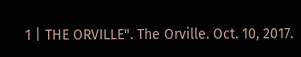1 | THE ORVILLE". The Orville. Oct. 10, 2017.